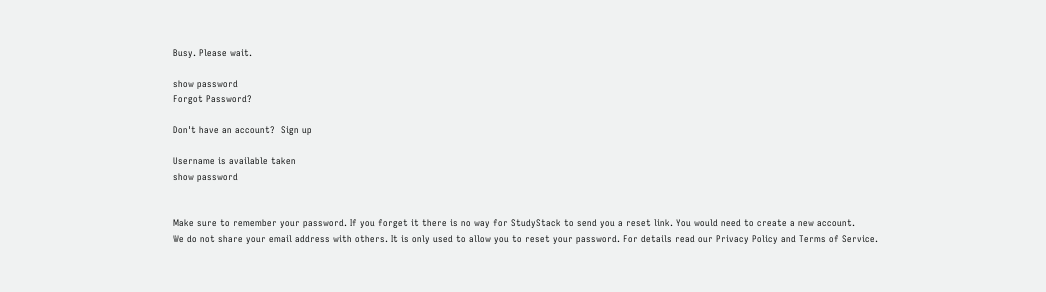Busy. Please wait.

show password
Forgot Password?

Don't have an account?  Sign up

Username is available taken
show password


Make sure to remember your password. If you forget it there is no way for StudyStack to send you a reset link. You would need to create a new account.
We do not share your email address with others. It is only used to allow you to reset your password. For details read our Privacy Policy and Terms of Service.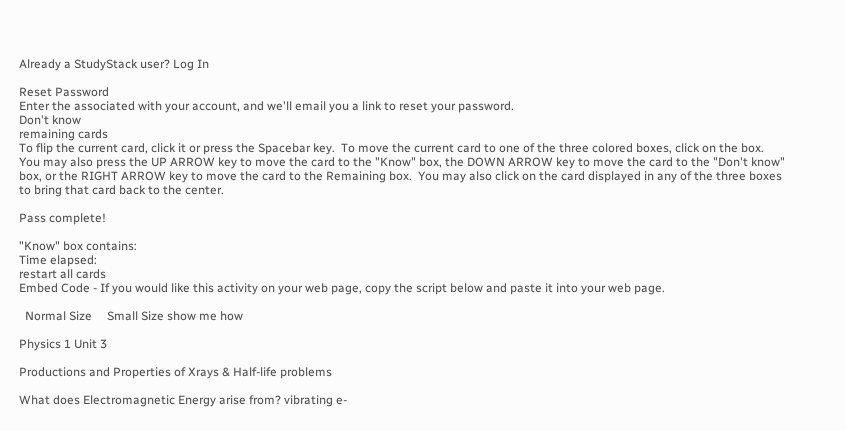Already a StudyStack user? Log In

Reset Password
Enter the associated with your account, and we'll email you a link to reset your password.
Don't know
remaining cards
To flip the current card, click it or press the Spacebar key.  To move the current card to one of the three colored boxes, click on the box.  You may also press the UP ARROW key to move the card to the "Know" box, the DOWN ARROW key to move the card to the "Don't know" box, or the RIGHT ARROW key to move the card to the Remaining box.  You may also click on the card displayed in any of the three boxes to bring that card back to the center.

Pass complete!

"Know" box contains:
Time elapsed:
restart all cards
Embed Code - If you would like this activity on your web page, copy the script below and paste it into your web page.

  Normal Size     Small Size show me how

Physics 1 Unit 3

Productions and Properties of Xrays & Half-life problems

What does Electromagnetic Energy arise from? vibrating e-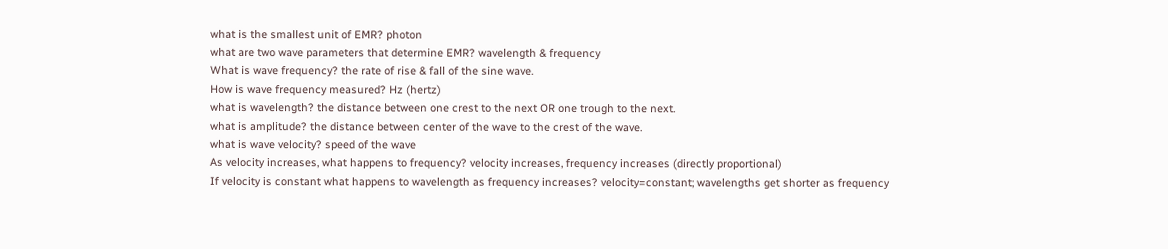what is the smallest unit of EMR? photon
what are two wave parameters that determine EMR? wavelength & frequency
What is wave frequency? the rate of rise & fall of the sine wave.
How is wave frequency measured? Hz (hertz)
what is wavelength? the distance between one crest to the next OR one trough to the next.
what is amplitude? the distance between center of the wave to the crest of the wave.
what is wave velocity? speed of the wave
As velocity increases, what happens to frequency? velocity increases, frequency increases (directly proportional)
If velocity is constant what happens to wavelength as frequency increases? velocity=constant; wavelengths get shorter as frequency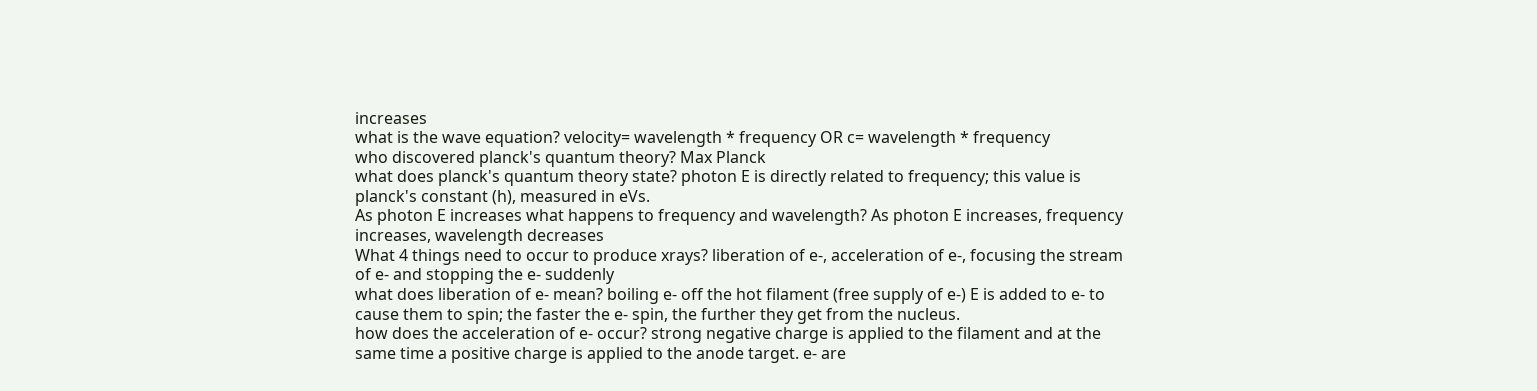increases
what is the wave equation? velocity= wavelength * frequency OR c= wavelength * frequency
who discovered planck's quantum theory? Max Planck
what does planck's quantum theory state? photon E is directly related to frequency; this value is planck's constant (h), measured in eVs.
As photon E increases what happens to frequency and wavelength? As photon E increases, frequency increases, wavelength decreases
What 4 things need to occur to produce xrays? liberation of e-, acceleration of e-, focusing the stream of e- and stopping the e- suddenly
what does liberation of e- mean? boiling e- off the hot filament (free supply of e-) E is added to e- to cause them to spin; the faster the e- spin, the further they get from the nucleus.
how does the acceleration of e- occur? strong negative charge is applied to the filament and at the same time a positive charge is applied to the anode target. e- are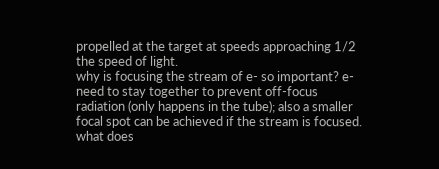propelled at the target at speeds approaching 1/2 the speed of light.
why is focusing the stream of e- so important? e- need to stay together to prevent off-focus radiation (only happens in the tube); also a smaller focal spot can be achieved if the stream is focused.
what does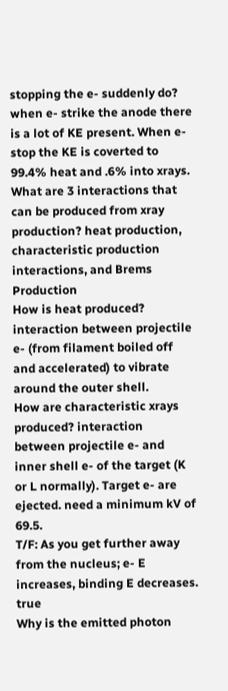stopping the e- suddenly do? when e- strike the anode there is a lot of KE present. When e- stop the KE is coverted to 99.4% heat and .6% into xrays.
What are 3 interactions that can be produced from xray production? heat production, characteristic production interactions, and Brems Production
How is heat produced? interaction between projectile e- (from filament boiled off and accelerated) to vibrate around the outer shell.
How are characteristic xrays produced? interaction between projectile e- and inner shell e- of the target (K or L normally). Target e- are ejected. need a minimum kV of 69.5.
T/F: As you get further away from the nucleus; e- E increases, binding E decreases. true
Why is the emitted photon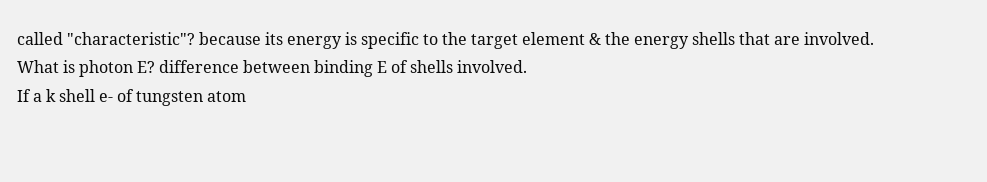called "characteristic"? because its energy is specific to the target element & the energy shells that are involved.
What is photon E? difference between binding E of shells involved.
If a k shell e- of tungsten atom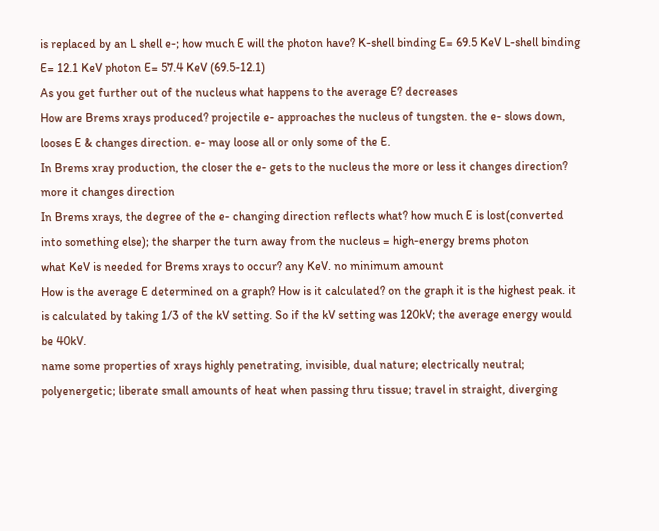is replaced by an L shell e-; how much E will the photon have? K-shell binding E= 69.5 KeV L-shell binding E= 12.1 KeV photon E= 57.4 KeV (69.5-12.1)
As you get further out of the nucleus what happens to the average E? decreases
How are Brems xrays produced? projectile e- approaches the nucleus of tungsten. the e- slows down, looses E & changes direction. e- may loose all or only some of the E.
In Brems xray production, the closer the e- gets to the nucleus the more or less it changes direction? more it changes direction
In Brems xrays, the degree of the e- changing direction reflects what? how much E is lost(converted into something else); the sharper the turn away from the nucleus = high-energy brems photon
what KeV is needed for Brems xrays to occur? any KeV. no minimum amount
How is the average E determined on a graph? How is it calculated? on the graph it is the highest peak. it is calculated by taking 1/3 of the kV setting. So if the kV setting was 120kV; the average energy would be 40kV.
name some properties of xrays highly penetrating, invisible, dual nature; electrically neutral; polyenergetic; liberate small amounts of heat when passing thru tissue; travel in straight, diverging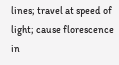lines; travel at speed of light; cause florescence in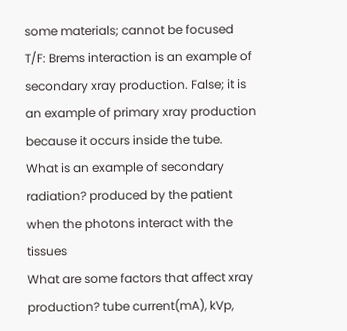some materials; cannot be focused
T/F: Brems interaction is an example of secondary xray production. False; it is an example of primary xray production because it occurs inside the tube.
What is an example of secondary radiation? produced by the patient when the photons interact with the tissues
What are some factors that affect xray production? tube current(mA), kVp,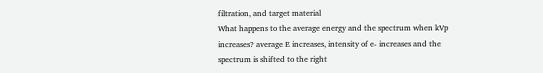filtration, and target material
What happens to the average energy and the spectrum when kVp increases? average E increases, intensity of e- increases and the spectrum is shifted to the right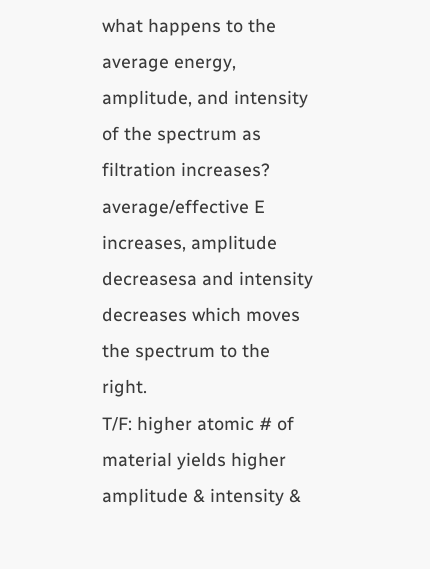what happens to the average energy, amplitude, and intensity of the spectrum as filtration increases? average/effective E increases, amplitude decreasesa and intensity decreases which moves the spectrum to the right.
T/F: higher atomic # of material yields higher amplitude & intensity &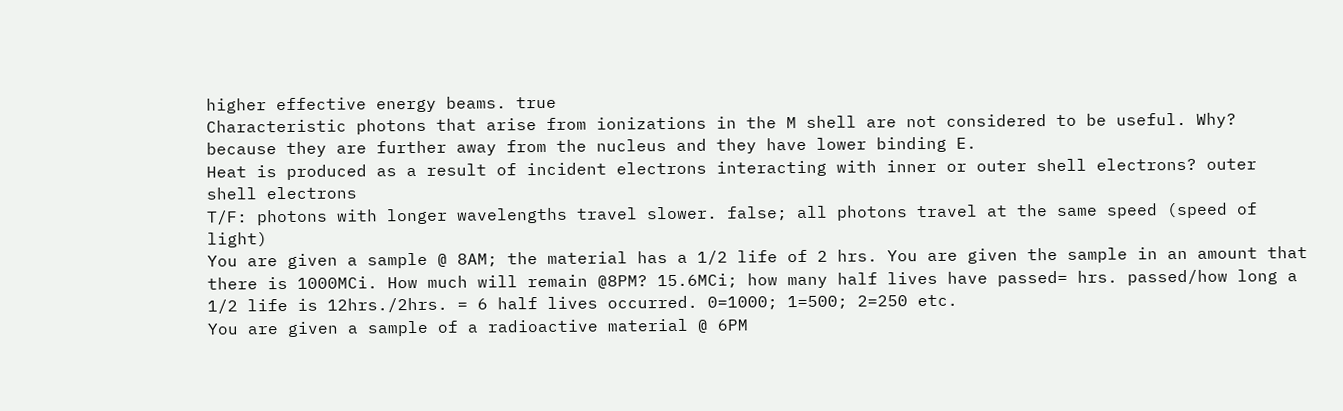higher effective energy beams. true
Characteristic photons that arise from ionizations in the M shell are not considered to be useful. Why? because they are further away from the nucleus and they have lower binding E.
Heat is produced as a result of incident electrons interacting with inner or outer shell electrons? outer shell electrons
T/F: photons with longer wavelengths travel slower. false; all photons travel at the same speed (speed of light)
You are given a sample @ 8AM; the material has a 1/2 life of 2 hrs. You are given the sample in an amount that there is 1000MCi. How much will remain @8PM? 15.6MCi; how many half lives have passed= hrs. passed/how long a 1/2 life is 12hrs./2hrs. = 6 half lives occurred. 0=1000; 1=500; 2=250 etc.
You are given a sample of a radioactive material @ 6PM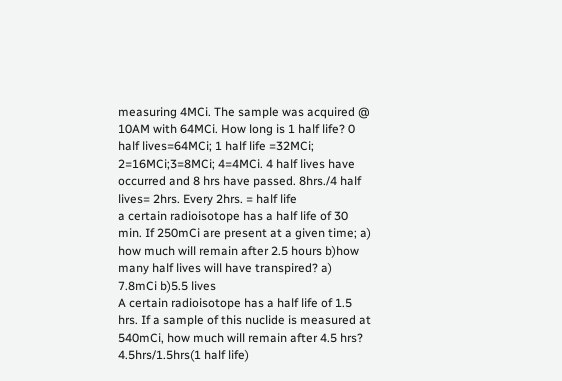measuring 4MCi. The sample was acquired @ 10AM with 64MCi. How long is 1 half life? 0 half lives=64MCi; 1 half life =32MCi; 2=16MCi;3=8MCi; 4=4MCi. 4 half lives have occurred and 8 hrs have passed. 8hrs./4 half lives= 2hrs. Every 2hrs. = half life
a certain radioisotope has a half life of 30 min. If 250mCi are present at a given time; a) how much will remain after 2.5 hours b)how many half lives will have transpired? a) 7.8mCi b)5.5 lives
A certain radioisotope has a half life of 1.5 hrs. If a sample of this nuclide is measured at 540mCi, how much will remain after 4.5 hrs? 4.5hrs/1.5hrs(1 half life)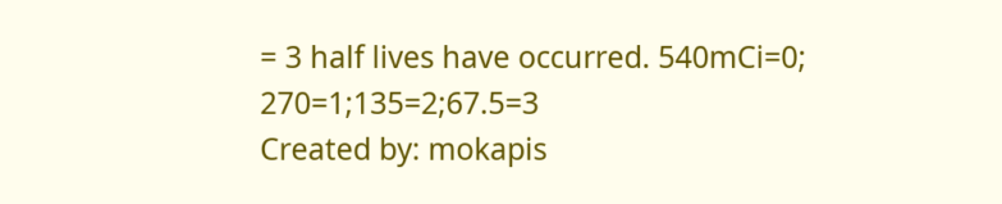= 3 half lives have occurred. 540mCi=0; 270=1;135=2;67.5=3
Created by: mokapis